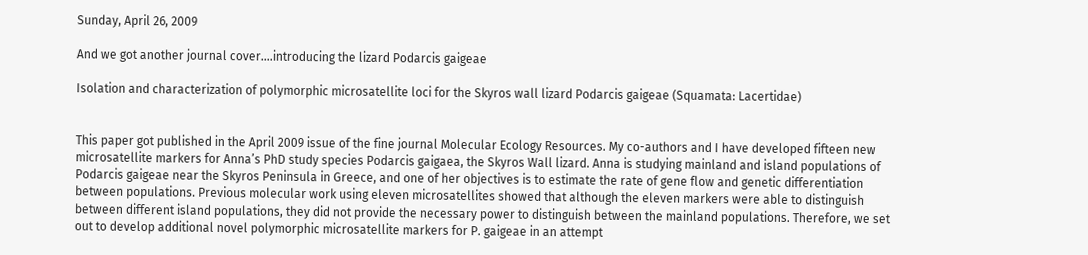Sunday, April 26, 2009

And we got another journal cover….introducing the lizard Podarcis gaigeae

Isolation and characterization of polymorphic microsatellite loci for the Skyros wall lizard Podarcis gaigeae (Squamata: Lacertidae)


This paper got published in the April 2009 issue of the fine journal Molecular Ecology Resources. My co-authors and I have developed fifteen new microsatellite markers for Anna’s PhD study species Podarcis gaigaea, the Skyros Wall lizard. Anna is studying mainland and island populations of Podarcis gaigeae near the Skyros Peninsula in Greece, and one of her objectives is to estimate the rate of gene flow and genetic differentiation between populations. Previous molecular work using eleven microsatellites showed that although the eleven markers were able to distinguish between different island populations, they did not provide the necessary power to distinguish between the mainland populations. Therefore, we set out to develop additional novel polymorphic microsatellite markers for P. gaigeae in an attempt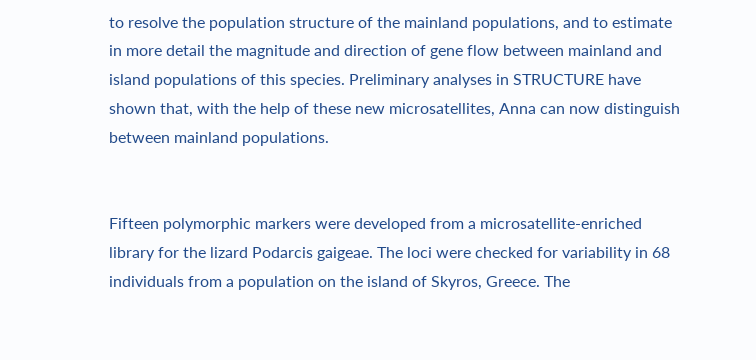to resolve the population structure of the mainland populations, and to estimate in more detail the magnitude and direction of gene flow between mainland and island populations of this species. Preliminary analyses in STRUCTURE have shown that, with the help of these new microsatellites, Anna can now distinguish between mainland populations.


Fifteen polymorphic markers were developed from a microsatellite-enriched library for the lizard Podarcis gaigeae. The loci were checked for variability in 68 individuals from a population on the island of Skyros, Greece. The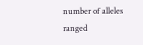number of alleles ranged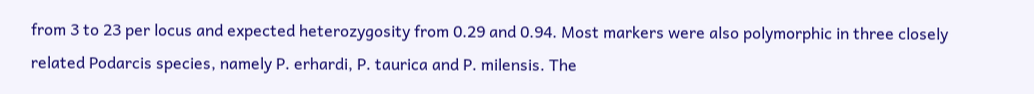from 3 to 23 per locus and expected heterozygosity from 0.29 and 0.94. Most markers were also polymorphic in three closely related Podarcis species, namely P. erhardi, P. taurica and P. milensis. The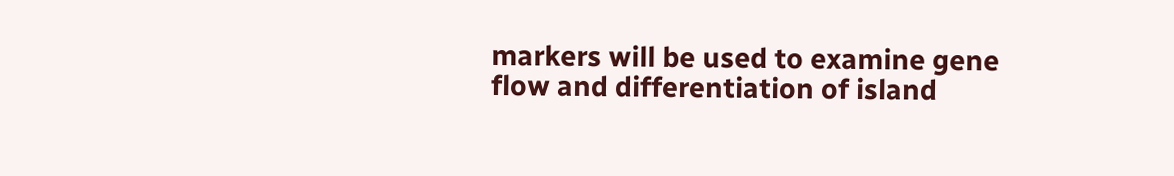markers will be used to examine gene flow and differentiation of island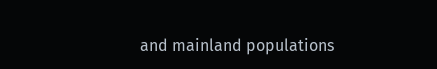and mainland populations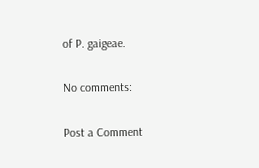of P. gaigeae.

No comments:

Post a Comment